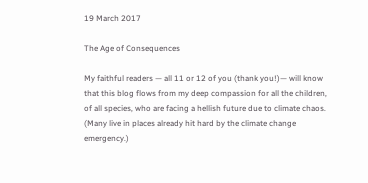19 March 2017

The Age of Consequences

My faithful readers — all 11 or 12 of you (thank you!)— will know that this blog flows from my deep compassion for all the children, of all species, who are facing a hellish future due to climate chaos. (Many live in places already hit hard by the climate change emergency.)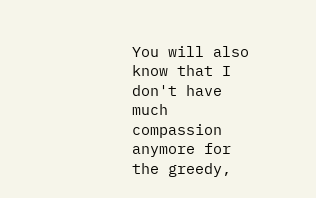You will also know that I don't have much compassion anymore for the greedy,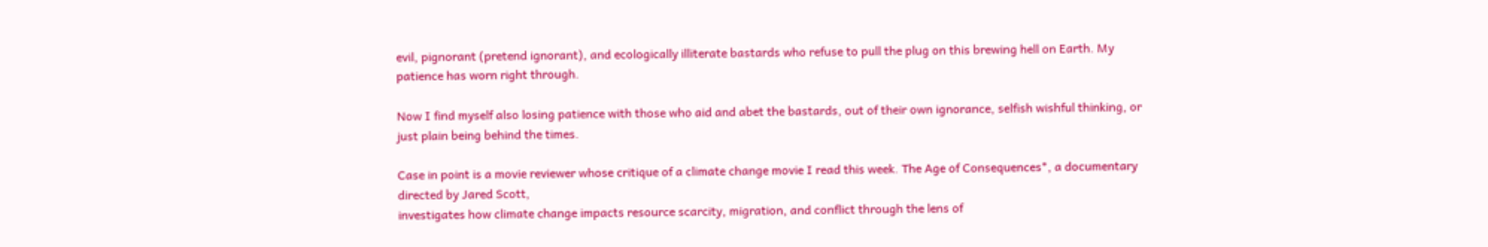evil, pignorant (pretend ignorant), and ecologically illiterate bastards who refuse to pull the plug on this brewing hell on Earth. My patience has worn right through.

Now I find myself also losing patience with those who aid and abet the bastards, out of their own ignorance, selfish wishful thinking, or just plain being behind the times.

Case in point is a movie reviewer whose critique of a climate change movie I read this week. The Age of Consequences*, a documentary directed by Jared Scott,
investigates how climate change impacts resource scarcity, migration, and conflict through the lens of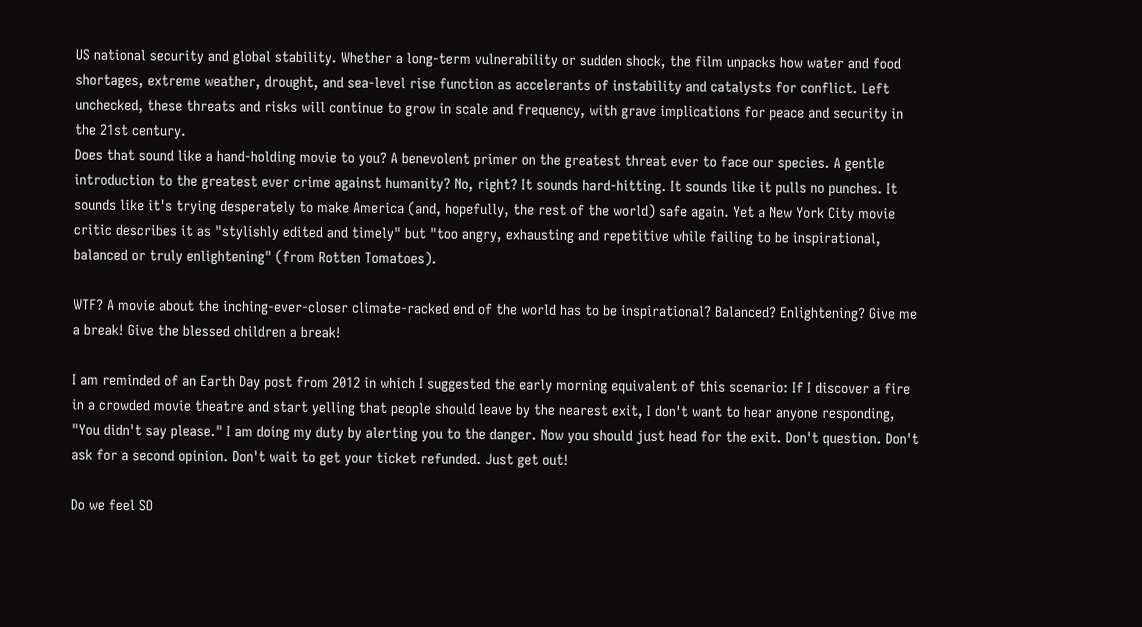US national security and global stability. Whether a long-term vulnerability or sudden shock, the film unpacks how water and food shortages, extreme weather, drought, and sea-level rise function as accelerants of instability and catalysts for conflict. Left unchecked, these threats and risks will continue to grow in scale and frequency, with grave implications for peace and security in the 21st century.
Does that sound like a hand-holding movie to you? A benevolent primer on the greatest threat ever to face our species. A gentle introduction to the greatest ever crime against humanity? No, right? It sounds hard-hitting. It sounds like it pulls no punches. It sounds like it's trying desperately to make America (and, hopefully, the rest of the world) safe again. Yet a New York City movie critic describes it as "stylishly edited and timely" but "too angry, exhausting and repetitive while failing to be inspirational, balanced or truly enlightening" (from Rotten Tomatoes).

WTF? A movie about the inching-ever-closer climate-racked end of the world has to be inspirational? Balanced? Enlightening? Give me a break! Give the blessed children a break!

I am reminded of an Earth Day post from 2012 in which I suggested the early morning equivalent of this scenario: If I discover a fire in a crowded movie theatre and start yelling that people should leave by the nearest exit, I don't want to hear anyone responding, "You didn't say please." I am doing my duty by alerting you to the danger. Now you should just head for the exit. Don't question. Don't ask for a second opinion. Don't wait to get your ticket refunded. Just get out!

Do we feel SO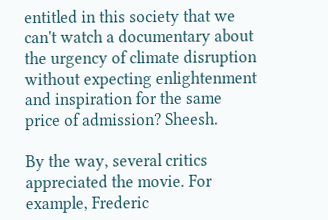entitled in this society that we can't watch a documentary about the urgency of climate disruption without expecting enlightenment and inspiration for the same price of admission? Sheesh.

By the way, several critics appreciated the movie. For example, Frederic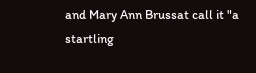and Mary Ann Brussat call it "a startling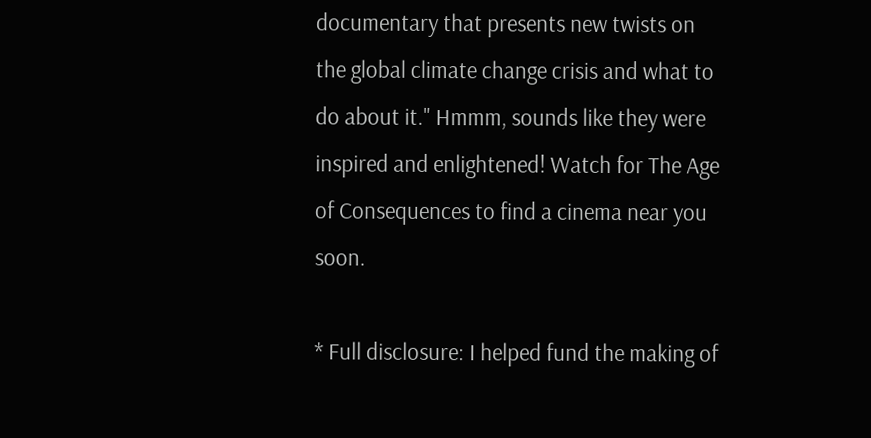documentary that presents new twists on the global climate change crisis and what to do about it." Hmmm, sounds like they were inspired and enlightened! Watch for The Age of Consequences to find a cinema near you soon.

* Full disclosure: I helped fund the making of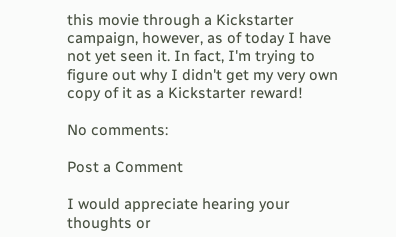this movie through a Kickstarter campaign, however, as of today I have not yet seen it. In fact, I'm trying to figure out why I didn't get my very own copy of it as a Kickstarter reward!

No comments:

Post a Comment

I would appreciate hearing your thoughts or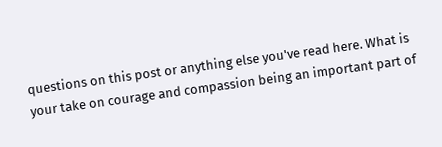questions on this post or anything else you've read here. What is your take on courage and compassion being an important part of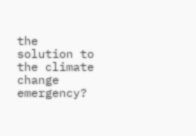the solution to the climate change emergency?